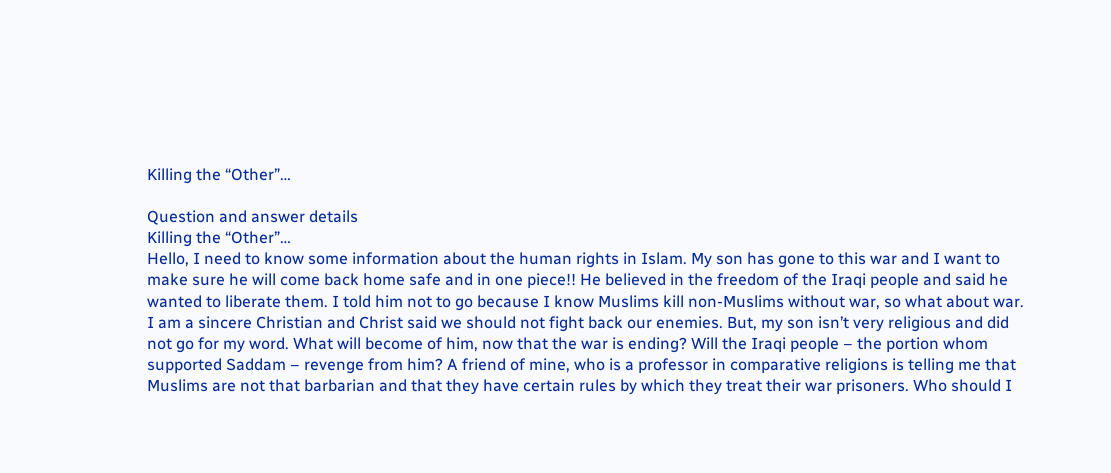Killing the “Other”…

Question and answer details
Killing the “Other”…
Hello, I need to know some information about the human rights in Islam. My son has gone to this war and I want to make sure he will come back home safe and in one piece!! He believed in the freedom of the Iraqi people and said he wanted to liberate them. I told him not to go because I know Muslims kill non-Muslims without war, so what about war. I am a sincere Christian and Christ said we should not fight back our enemies. But, my son isn’t very religious and did not go for my word. What will become of him, now that the war is ending? Will the Iraqi people – the portion whom supported Saddam – revenge from him? A friend of mine, who is a professor in comparative religions is telling me that Muslims are not that barbarian and that they have certain rules by which they treat their war prisoners. Who should I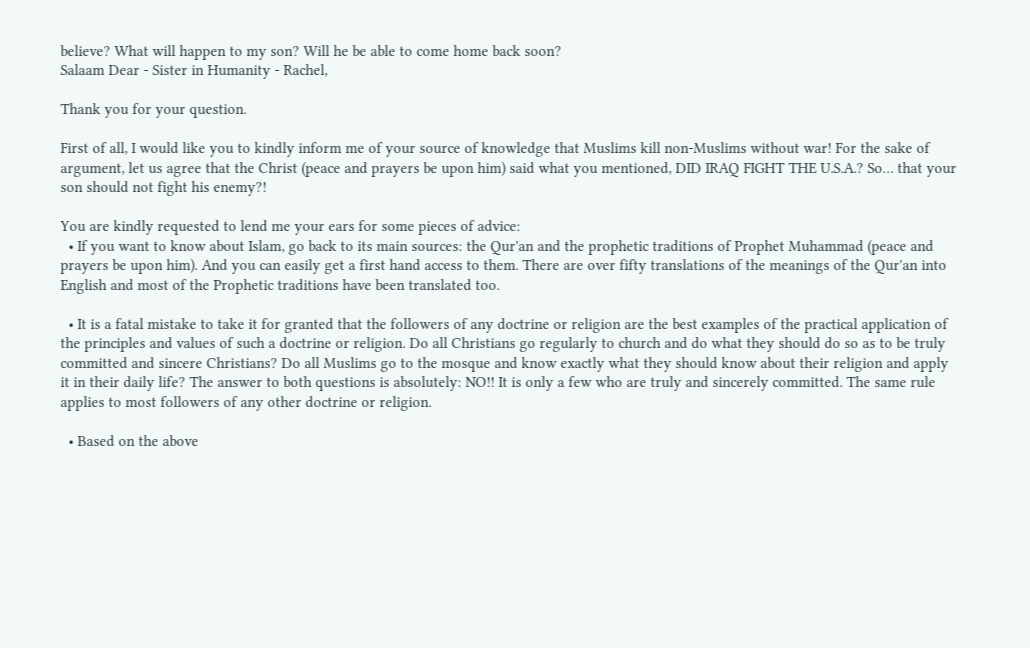believe? What will happen to my son? Will he be able to come home back soon?
Salaam Dear - Sister in Humanity - Rachel,

Thank you for your question.

First of all, I would like you to kindly inform me of your source of knowledge that Muslims kill non-Muslims without war! For the sake of argument, let us agree that the Christ (peace and prayers be upon him) said what you mentioned, DID IRAQ FIGHT THE U.S.A.? So… that your son should not fight his enemy?!

You are kindly requested to lend me your ears for some pieces of advice:
  • If you want to know about Islam, go back to its main sources: the Qur'an and the prophetic traditions of Prophet Muhammad (peace and prayers be upon him). And you can easily get a first hand access to them. There are over fifty translations of the meanings of the Qur'an into English and most of the Prophetic traditions have been translated too.

  • It is a fatal mistake to take it for granted that the followers of any doctrine or religion are the best examples of the practical application of the principles and values of such a doctrine or religion. Do all Christians go regularly to church and do what they should do so as to be truly committed and sincere Christians? Do all Muslims go to the mosque and know exactly what they should know about their religion and apply it in their daily life? The answer to both questions is absolutely: NO!! It is only a few who are truly and sincerely committed. The same rule applies to most followers of any other doctrine or religion.

  • Based on the above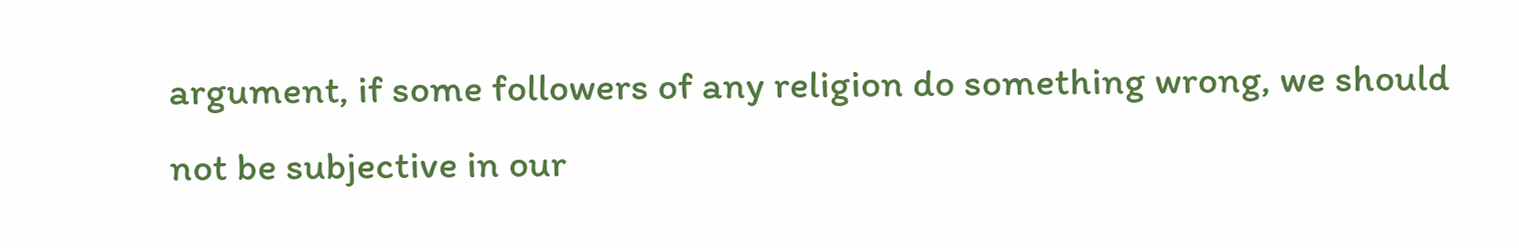argument, if some followers of any religion do something wrong, we should not be subjective in our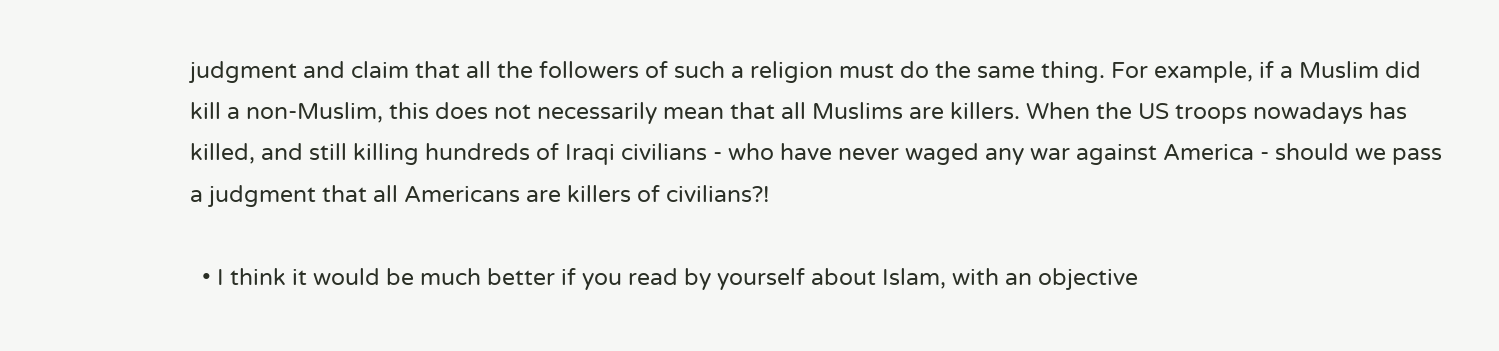judgment and claim that all the followers of such a religion must do the same thing. For example, if a Muslim did kill a non-Muslim, this does not necessarily mean that all Muslims are killers. When the US troops nowadays has killed, and still killing hundreds of Iraqi civilians - who have never waged any war against America - should we pass a judgment that all Americans are killers of civilians?!

  • I think it would be much better if you read by yourself about Islam, with an objective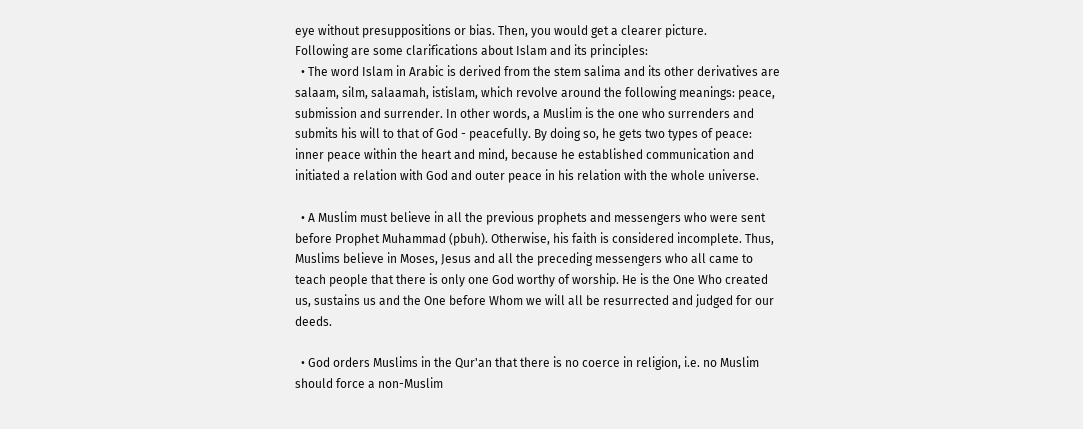eye without presuppositions or bias. Then, you would get a clearer picture.
Following are some clarifications about Islam and its principles:
  • The word Islam in Arabic is derived from the stem salima and its other derivatives are salaam, silm, salaamah, istislam, which revolve around the following meanings: peace, submission and surrender. In other words, a Muslim is the one who surrenders and submits his will to that of God - peacefully. By doing so, he gets two types of peace: inner peace within the heart and mind, because he established communication and initiated a relation with God and outer peace in his relation with the whole universe.

  • A Muslim must believe in all the previous prophets and messengers who were sent before Prophet Muhammad (pbuh). Otherwise, his faith is considered incomplete. Thus, Muslims believe in Moses, Jesus and all the preceding messengers who all came to teach people that there is only one God worthy of worship. He is the One Who created us, sustains us and the One before Whom we will all be resurrected and judged for our deeds.

  • God orders Muslims in the Qur'an that there is no coerce in religion, i.e. no Muslim should force a non-Muslim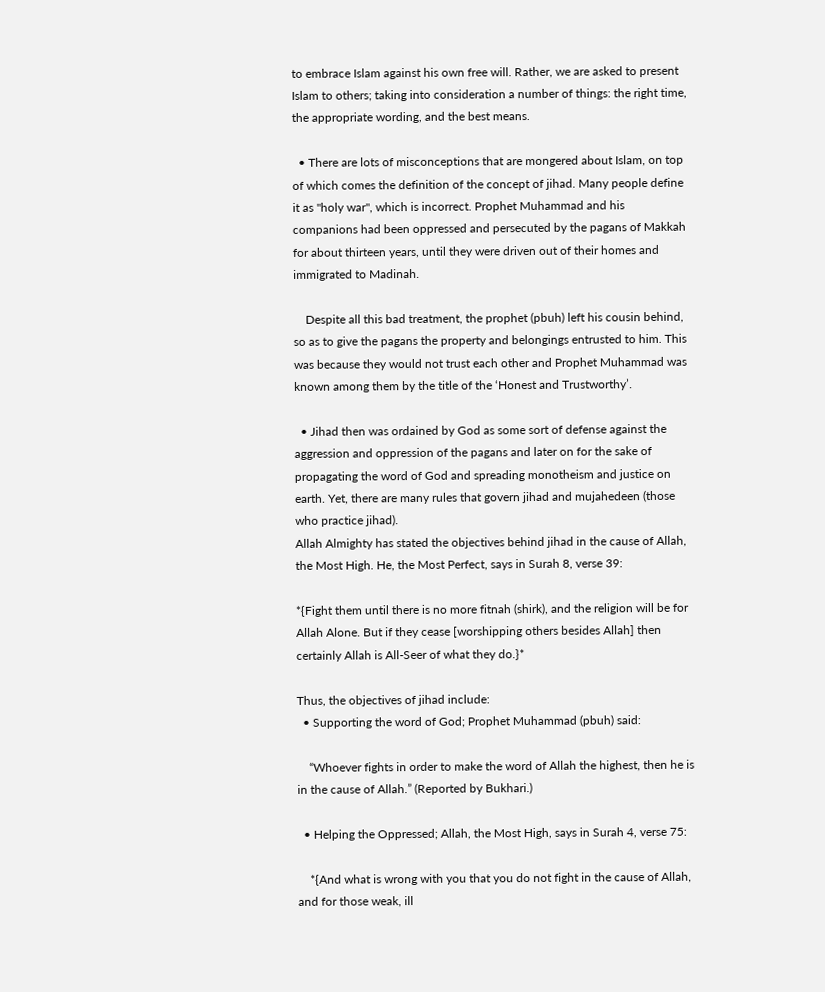to embrace Islam against his own free will. Rather, we are asked to present Islam to others; taking into consideration a number of things: the right time, the appropriate wording, and the best means.

  • There are lots of misconceptions that are mongered about Islam, on top of which comes the definition of the concept of jihad. Many people define it as "holy war", which is incorrect. Prophet Muhammad and his companions had been oppressed and persecuted by the pagans of Makkah for about thirteen years, until they were driven out of their homes and immigrated to Madinah.

    Despite all this bad treatment, the prophet (pbuh) left his cousin behind, so as to give the pagans the property and belongings entrusted to him. This was because they would not trust each other and Prophet Muhammad was known among them by the title of the ‘Honest and Trustworthy’.

  • Jihad then was ordained by God as some sort of defense against the aggression and oppression of the pagans and later on for the sake of propagating the word of God and spreading monotheism and justice on earth. Yet, there are many rules that govern jihad and mujahedeen (those who practice jihad).
Allah Almighty has stated the objectives behind jihad in the cause of Allah, the Most High. He, the Most Perfect, says in Surah 8, verse 39:

*{Fight them until there is no more fitnah (shirk), and the religion will be for Allah Alone. But if they cease [worshipping others besides Allah] then certainly Allah is All-Seer of what they do.}*

Thus, the objectives of jihad include:
  • Supporting the word of God; Prophet Muhammad (pbuh) said:

    “Whoever fights in order to make the word of Allah the highest, then he is in the cause of Allah.” (Reported by Bukhari.)

  • Helping the Oppressed; Allah, the Most High, says in Surah 4, verse 75:

    *{And what is wrong with you that you do not fight in the cause of Allah, and for those weak, ill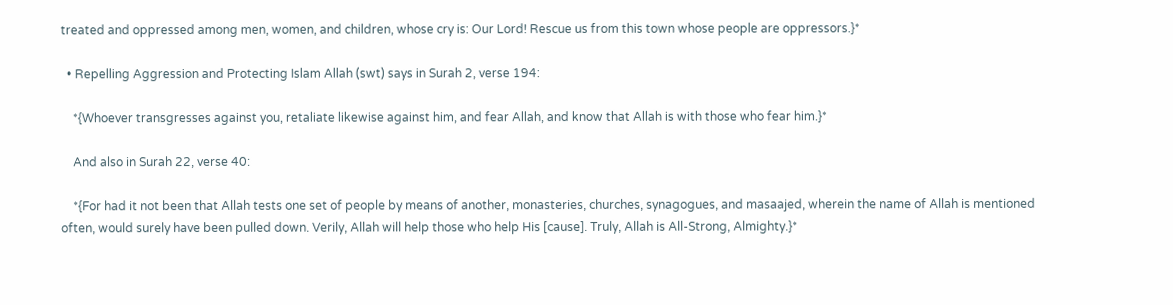treated and oppressed among men, women, and children, whose cry is: Our Lord! Rescue us from this town whose people are oppressors.}*

  • Repelling Aggression and Protecting Islam Allah (swt) says in Surah 2, verse 194:

    *{Whoever transgresses against you, retaliate likewise against him, and fear Allah, and know that Allah is with those who fear him.}*

    And also in Surah 22, verse 40:

    *{For had it not been that Allah tests one set of people by means of another, monasteries, churches, synagogues, and masaajed, wherein the name of Allah is mentioned often, would surely have been pulled down. Verily, Allah will help those who help His [cause]. Truly, Allah is All-Strong, Almighty.}*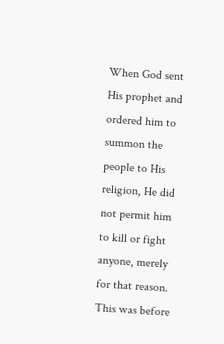When God sent His prophet and ordered him to summon the people to His religion, He did not permit him to kill or fight anyone, merely for that reason. This was before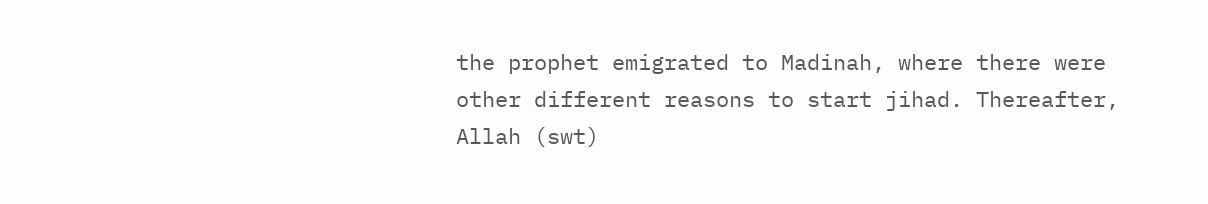the prophet emigrated to Madinah, where there were other different reasons to start jihad. Thereafter, Allah (swt)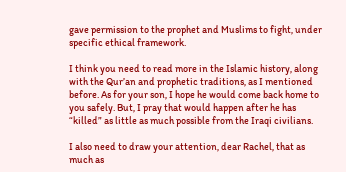gave permission to the prophet and Muslims to fight, under specific ethical framework.

I think you need to read more in the Islamic history, along with the Qur’an and prophetic traditions, as I mentioned before. As for your son, I hope he would come back home to you safely. But, I pray that would happen after he has “killed” as little as much possible from the Iraqi civilians.

I also need to draw your attention, dear Rachel, that as much as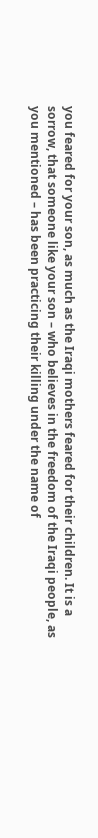you feared for your son, as much as the Iraqi mothers feared for their children. It is a sorrow, that someone like your son – who believes in the freedom of the Iraqi people, as you mentioned – has been practicing their killing under the name of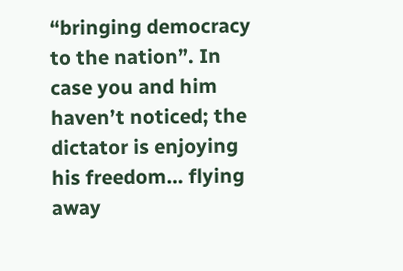“bringing democracy to the nation”. In case you and him haven’t noticed; the dictator is enjoying his freedom… flying away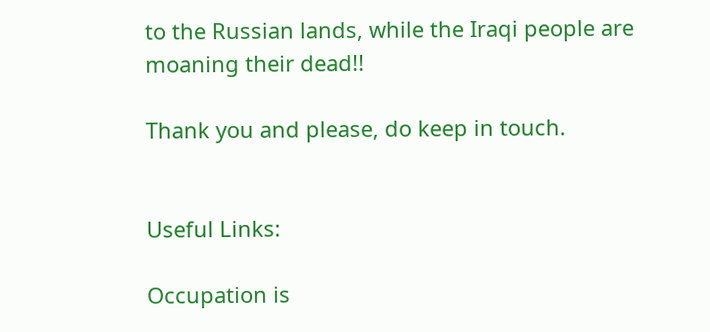to the Russian lands, while the Iraqi people are moaning their dead!!

Thank you and please, do keep in touch.


Useful Links:

Occupation is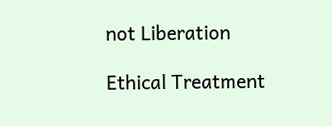not Liberation

Ethical Treatment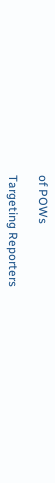of POWs

Targeting Reporters